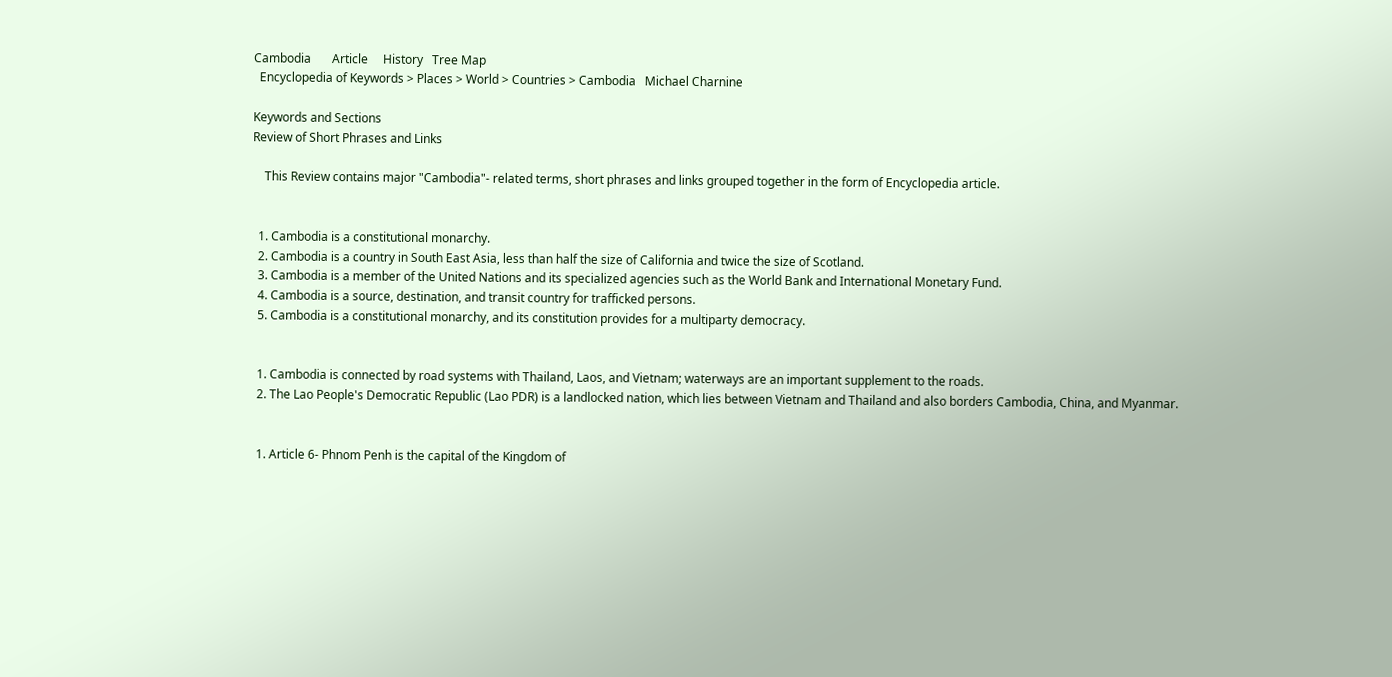Cambodia       Article     History   Tree Map
  Encyclopedia of Keywords > Places > World > Countries > Cambodia   Michael Charnine

Keywords and Sections
Review of Short Phrases and Links

    This Review contains major "Cambodia"- related terms, short phrases and links grouped together in the form of Encyclopedia article.


  1. Cambodia is a constitutional monarchy.
  2. Cambodia is a country in South East Asia, less than half the size of California and twice the size of Scotland.
  3. Cambodia is a member of the United Nations and its specialized agencies such as the World Bank and International Monetary Fund.
  4. Cambodia is a source, destination, and transit country for trafficked persons.
  5. Cambodia is a constitutional monarchy, and its constitution provides for a multiparty democracy.


  1. Cambodia is connected by road systems with Thailand, Laos, and Vietnam; waterways are an important supplement to the roads.
  2. The Lao People's Democratic Republic (Lao PDR) is a landlocked nation, which lies between Vietnam and Thailand and also borders Cambodia, China, and Myanmar.


  1. Article 6- Phnom Penh is the capital of the Kingdom of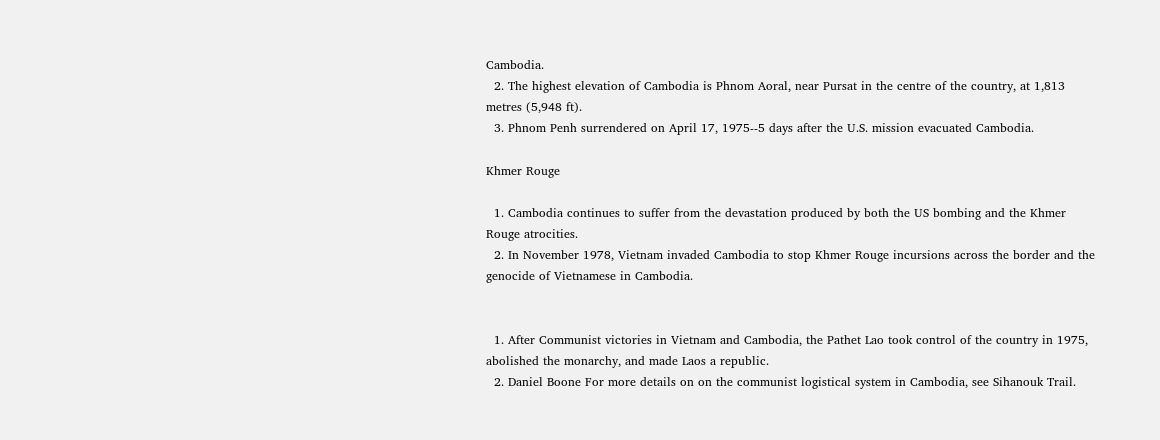Cambodia.
  2. The highest elevation of Cambodia is Phnom Aoral, near Pursat in the centre of the country, at 1,813 metres (5,948 ft).
  3. Phnom Penh surrendered on April 17, 1975--5 days after the U.S. mission evacuated Cambodia.

Khmer Rouge

  1. Cambodia continues to suffer from the devastation produced by both the US bombing and the Khmer Rouge atrocities.
  2. In November 1978, Vietnam invaded Cambodia to stop Khmer Rouge incursions across the border and the genocide of Vietnamese in Cambodia.


  1. After Communist victories in Vietnam and Cambodia, the Pathet Lao took control of the country in 1975, abolished the monarchy, and made Laos a republic.
  2. Daniel Boone For more details on on the communist logistical system in Cambodia, see Sihanouk Trail.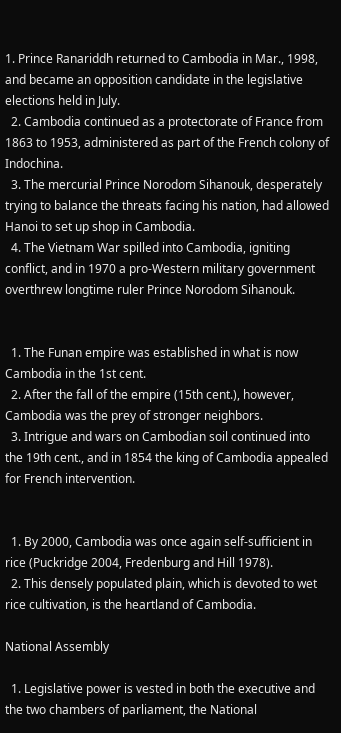1. Prince Ranariddh returned to Cambodia in Mar., 1998, and became an opposition candidate in the legislative elections held in July.
  2. Cambodia continued as a protectorate of France from 1863 to 1953, administered as part of the French colony of Indochina.
  3. The mercurial Prince Norodom Sihanouk, desperately trying to balance the threats facing his nation, had allowed Hanoi to set up shop in Cambodia.
  4. The Vietnam War spilled into Cambodia, igniting conflict, and in 1970 a pro-Western military government overthrew longtime ruler Prince Norodom Sihanouk.


  1. The Funan empire was established in what is now Cambodia in the 1st cent.
  2. After the fall of the empire (15th cent.), however, Cambodia was the prey of stronger neighbors.
  3. Intrigue and wars on Cambodian soil continued into the 19th cent., and in 1854 the king of Cambodia appealed for French intervention.


  1. By 2000, Cambodia was once again self-sufficient in rice (Puckridge 2004, Fredenburg and Hill 1978).
  2. This densely populated plain, which is devoted to wet rice cultivation, is the heartland of Cambodia.

National Assembly

  1. Legislative power is vested in both the executive and the two chambers of parliament, the National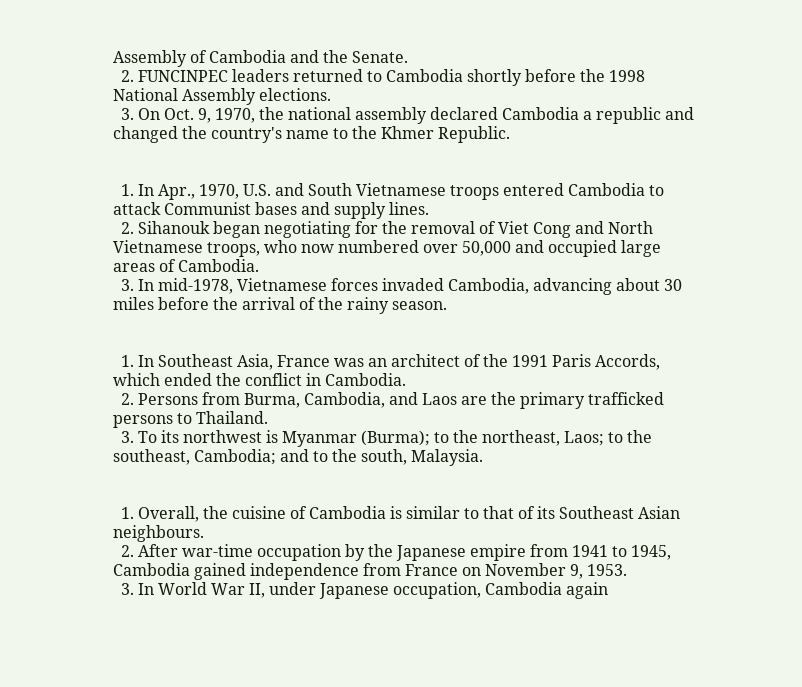Assembly of Cambodia and the Senate.
  2. FUNCINPEC leaders returned to Cambodia shortly before the 1998 National Assembly elections.
  3. On Oct. 9, 1970, the national assembly declared Cambodia a republic and changed the country's name to the Khmer Republic.


  1. In Apr., 1970, U.S. and South Vietnamese troops entered Cambodia to attack Communist bases and supply lines.
  2. Sihanouk began negotiating for the removal of Viet Cong and North Vietnamese troops, who now numbered over 50,000 and occupied large areas of Cambodia.
  3. In mid-1978, Vietnamese forces invaded Cambodia, advancing about 30 miles before the arrival of the rainy season.


  1. In Southeast Asia, France was an architect of the 1991 Paris Accords, which ended the conflict in Cambodia.
  2. Persons from Burma, Cambodia, and Laos are the primary trafficked persons to Thailand.
  3. To its northwest is Myanmar (Burma); to the northeast, Laos; to the southeast, Cambodia; and to the south, Malaysia.


  1. Overall, the cuisine of Cambodia is similar to that of its Southeast Asian neighbours.
  2. After war-time occupation by the Japanese empire from 1941 to 1945, Cambodia gained independence from France on November 9, 1953.
  3. In World War II, under Japanese occupation, Cambodia again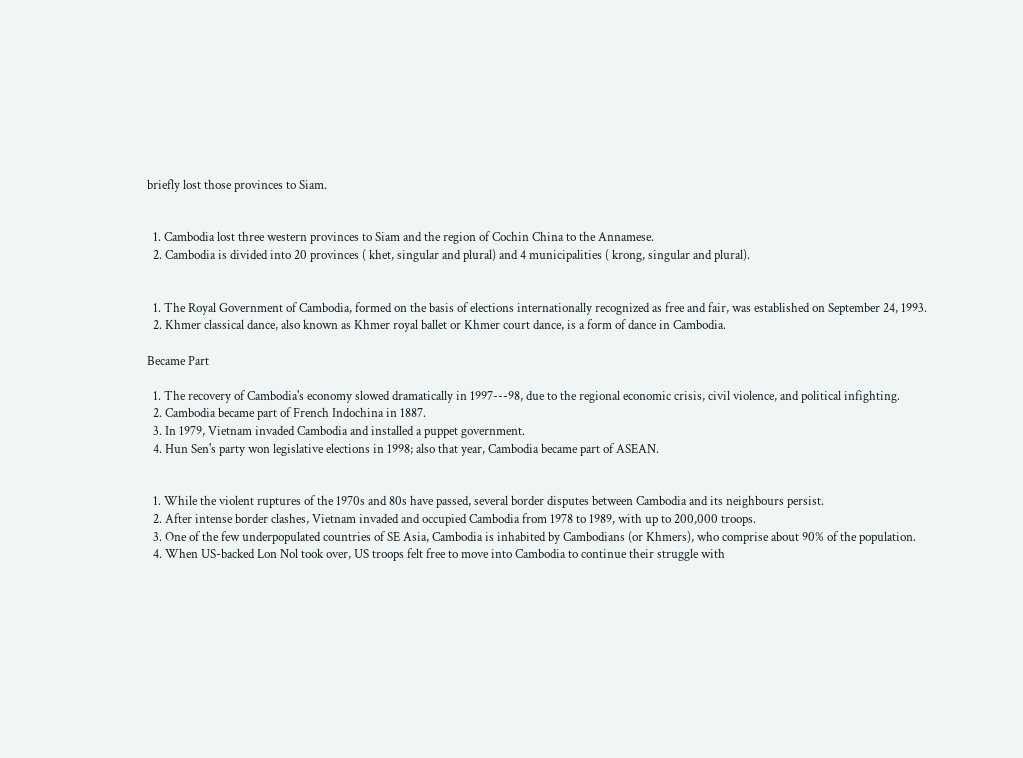briefly lost those provinces to Siam.


  1. Cambodia lost three western provinces to Siam and the region of Cochin China to the Annamese.
  2. Cambodia is divided into 20 provinces ( khet, singular and plural) and 4 municipalities ( krong, singular and plural).


  1. The Royal Government of Cambodia, formed on the basis of elections internationally recognized as free and fair, was established on September 24, 1993.
  2. Khmer classical dance, also known as Khmer royal ballet or Khmer court dance, is a form of dance in Cambodia.

Became Part

  1. The recovery of Cambodia's economy slowed dramatically in 1997---98, due to the regional economic crisis, civil violence, and political infighting.
  2. Cambodia became part of French Indochina in 1887.
  3. In 1979, Vietnam invaded Cambodia and installed a puppet government.
  4. Hun Sen's party won legislative elections in 1998; also that year, Cambodia became part of ASEAN.


  1. While the violent ruptures of the 1970s and 80s have passed, several border disputes between Cambodia and its neighbours persist.
  2. After intense border clashes, Vietnam invaded and occupied Cambodia from 1978 to 1989, with up to 200,000 troops.
  3. One of the few underpopulated countries of SE Asia, Cambodia is inhabited by Cambodians (or Khmers), who comprise about 90% of the population.
  4. When US-backed Lon Nol took over, US troops felt free to move into Cambodia to continue their struggle with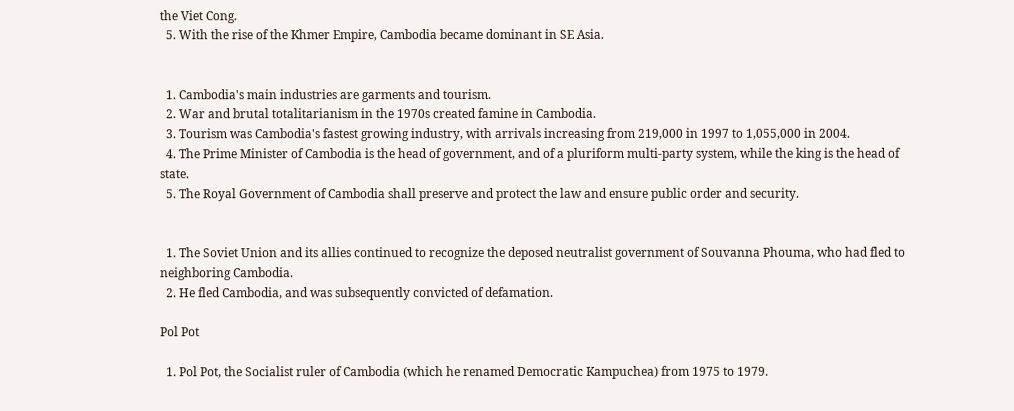the Viet Cong.
  5. With the rise of the Khmer Empire, Cambodia became dominant in SE Asia.


  1. Cambodia's main industries are garments and tourism.
  2. War and brutal totalitarianism in the 1970s created famine in Cambodia.
  3. Tourism was Cambodia's fastest growing industry, with arrivals increasing from 219,000 in 1997 to 1,055,000 in 2004.
  4. The Prime Minister of Cambodia is the head of government, and of a pluriform multi-party system, while the king is the head of state.
  5. The Royal Government of Cambodia shall preserve and protect the law and ensure public order and security.


  1. The Soviet Union and its allies continued to recognize the deposed neutralist government of Souvanna Phouma, who had fled to neighboring Cambodia.
  2. He fled Cambodia, and was subsequently convicted of defamation.

Pol Pot

  1. Pol Pot, the Socialist ruler of Cambodia (which he renamed Democratic Kampuchea) from 1975 to 1979.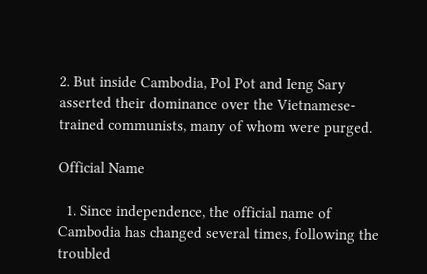2. But inside Cambodia, Pol Pot and Ieng Sary asserted their dominance over the Vietnamese-trained communists, many of whom were purged.

Official Name

  1. Since independence, the official name of Cambodia has changed several times, following the troubled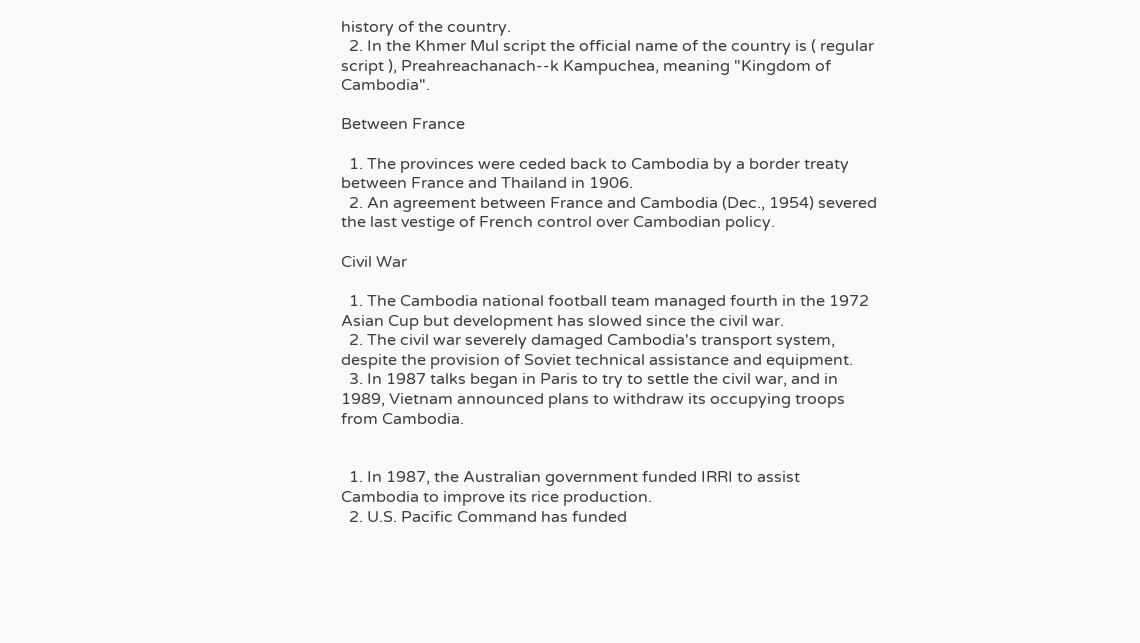history of the country.
  2. In the Khmer Mul script the official name of the country is ( regular script ), Preahreachanach--k Kampuchea, meaning "Kingdom of Cambodia".

Between France

  1. The provinces were ceded back to Cambodia by a border treaty between France and Thailand in 1906.
  2. An agreement between France and Cambodia (Dec., 1954) severed the last vestige of French control over Cambodian policy.

Civil War

  1. The Cambodia national football team managed fourth in the 1972 Asian Cup but development has slowed since the civil war.
  2. The civil war severely damaged Cambodia's transport system, despite the provision of Soviet technical assistance and equipment.
  3. In 1987 talks began in Paris to try to settle the civil war, and in 1989, Vietnam announced plans to withdraw its occupying troops from Cambodia.


  1. In 1987, the Australian government funded IRRI to assist Cambodia to improve its rice production.
  2. U.S. Pacific Command has funded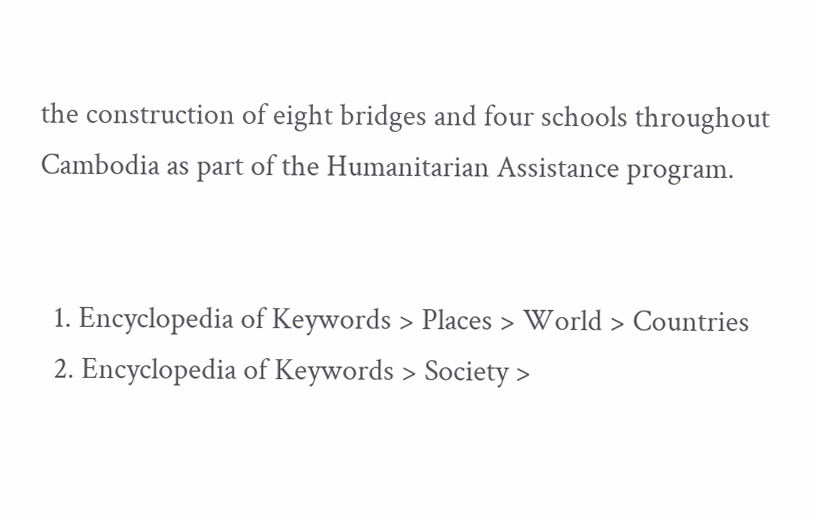the construction of eight bridges and four schools throughout Cambodia as part of the Humanitarian Assistance program.


  1. Encyclopedia of Keywords > Places > World > Countries
  2. Encyclopedia of Keywords > Society >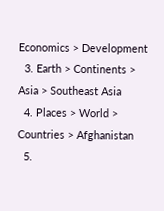Economics > Development
  3. Earth > Continents > Asia > Southeast Asia
  4. Places > World > Countries > Afghanistan
  5.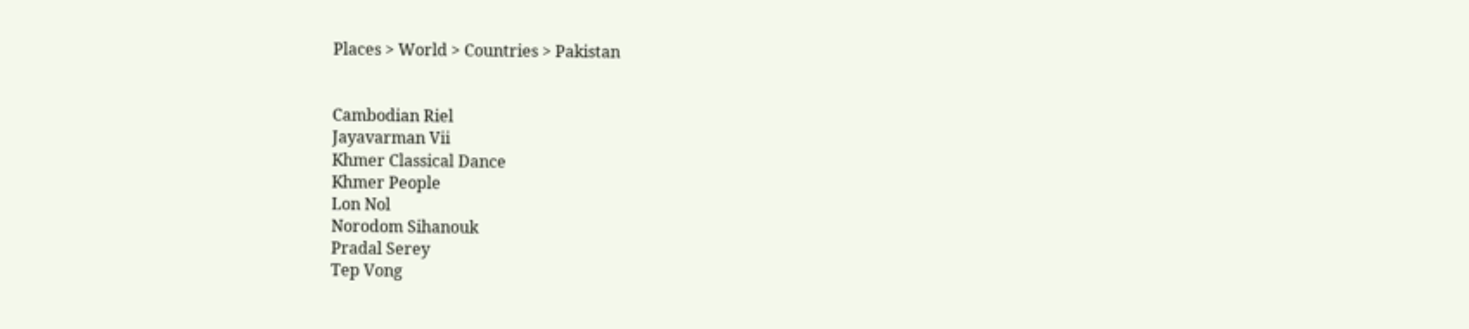Places > World > Countries > Pakistan


Cambodian Riel
Jayavarman Vii
Khmer Classical Dance
Khmer People
Lon Nol
Norodom Sihanouk
Pradal Serey
Tep Vong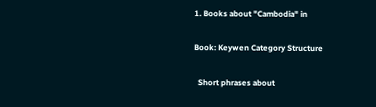1. Books about "Cambodia" in

Book: Keywen Category Structure

  Short phrases about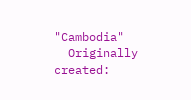"Cambodia"
  Originally created: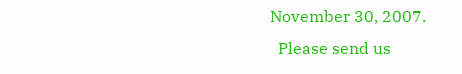November 30, 2007.
  Please send us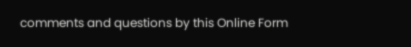comments and questions by this Online Form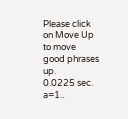Please click on Move Up to move good phrases up.
0.0225 sec. a=1..